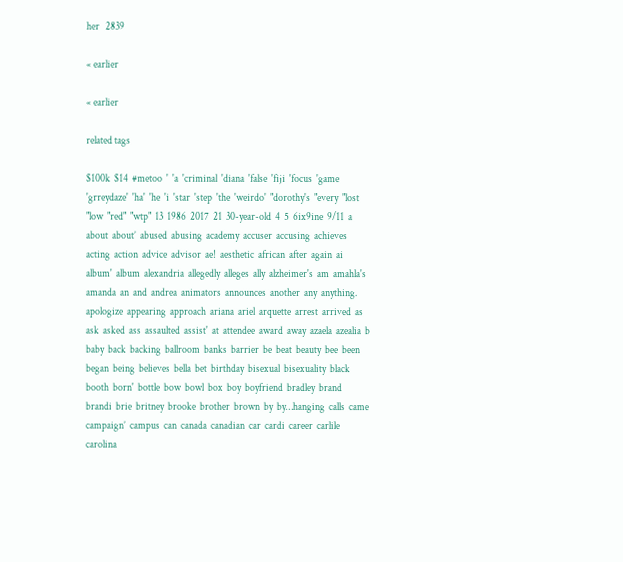her   2839

« earlier

« earlier

related tags

$100k  $14  #metoo  '  'a  'criminal  'diana  'false  'fiji  'focus  'game  'grreydaze'  'ha'  'he  'i  'star  'step  'the  'weirdo'  "dorothy's  "every  "lost  "low  "red"  "wtp"  13  1986  2017  21  30-year-old  4  5  6ix9ine  9/11  a  about  about’  abused  abusing  academy  accuser  accusing  achieves  acting  action  advice  advisor  ae!  aesthetic  african  after  again  ai  album'  album  alexandria  allegedly  alleges  ally  alzheimer's  am  amahla's  amanda  an  and  andrea  animators  announces  another  any  anything.  apologize  appearing  approach  ariana  ariel  arquette  arrest  arrived  as  ask  asked  ass  assaulted  assist'  at  attendee  award  away  azaela  azealia  b  baby  back  backing  ballroom  banks  barrier  be  beat  beauty  bee  been  began  being  believes  bella  bet  birthday  bisexual  bisexuality  black  booth  born'  bottle  bow  bowl  box  boy  boyfriend  bradley  brand  brandi  brie  britney  brooke  brother  brown  by  by…hanging  calls  came  campaign’  campus  can  canada  canadian  car  cardi  career  carlile  carolina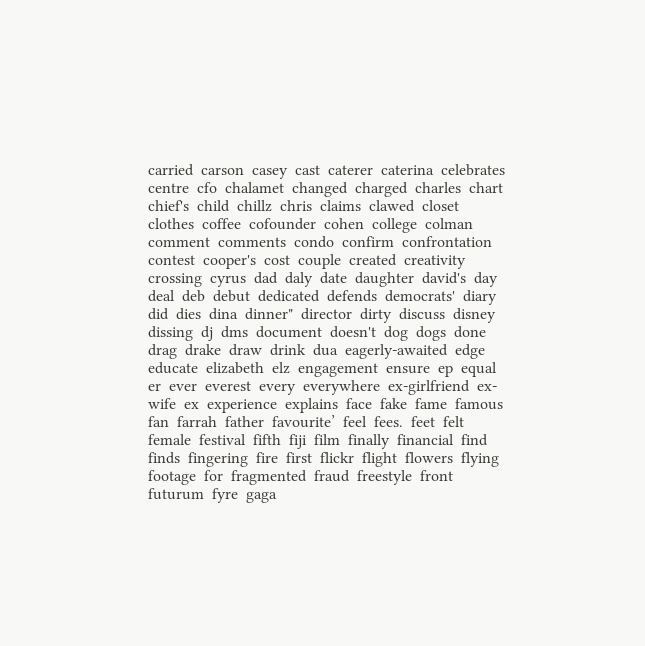carried  carson  casey  cast  caterer  caterina  celebrates  centre  cfo  chalamet  changed  charged  charles  chart  chief's  child  chillz  chris  claims  clawed  closet  clothes  coffee  cofounder  cohen  college  colman  comment  comments  condo  confirm  confrontation  contest  cooper's  cost  couple  created  creativity  crossing  cyrus  dad  daly  date  daughter  david's  day  deal  deb  debut  dedicated  defends  democrats'  diary  did  dies  dina  dinner"  director  dirty  discuss  disney  dissing  dj  dms  document  doesn't  dog  dogs  done  drag  drake  draw  drink  dua  eagerly-awaited  edge  educate  elizabeth  elz  engagement  ensure  ep  equal  er  ever  everest  every  everywhere  ex-girlfriend  ex-wife  ex  experience  explains  face  fake  fame  famous  fan  farrah  father  favourite’  feel  fees.  feet  felt  female  festival  fifth  fiji  film  finally  financial  find  finds  fingering  fire  first  flickr  flight  flowers  flying  footage  for  fragmented  fraud  freestyle  front  futurum  fyre  gaga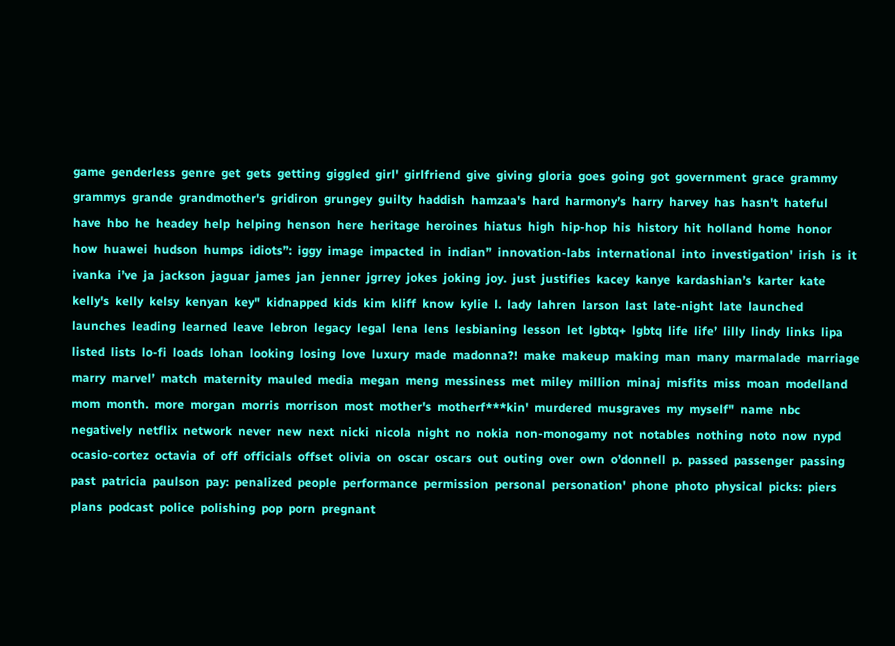game  genderless  genre  get  gets  getting  giggled  girl'  girlfriend  give  giving  gloria  goes  going  got  government  grace  grammy  grammys  grande  grandmother's  gridiron  grungey  guilty  haddish  hamzaa's  hard  harmony’s  harry  harvey  has  hasn't  hateful  have  hbo  he  headey  help  helping  henson  here  heritage  heroines  hiatus  high  hip-hop  his  history  hit  holland  home  honor  how  huawei  hudson  humps  idiots”:  iggy  image  impacted  in  indian”  innovation-labs  international  into  investigation'  irish  is  it  ivanka  i’ve  ja  jackson  jaguar  james  jan  jenner  jgrrey  jokes  joking  joy.  just  justifies  kacey  kanye  kardashian’s  karter  kate  kelly's  kelly  kelsy  kenyan  key"  kidnapped  kids  kim  kliff  know  kylie  l.  lady  lahren  larson  last  late-night  late  launched  launches  leading  learned  leave  lebron  legacy  legal  lena  lens  lesbianing  lesson  let  lgbtq+  lgbtq  life  life’  lilly  lindy  links  lipa  listed  lists  lo-fi  loads  lohan  looking  losing  love  luxury  made  madonna?!  make  makeup  making  man  many  marmalade  marriage  marry  marvel’  match  maternity  mauled  media  megan  meng  messiness  met  miley  million  minaj  misfits  miss  moan  modelland  mom  month.  more  morgan  morris  morrison  most  mother's  motherf***kin'  murdered  musgraves  my  myself"  name  nbc  negatively  netflix  network  never  new  next  nicki  nicola  night  no  nokia  non-monogamy  not  notables  nothing  noto  now  nypd  ocasio-cortez  octavia  of  off  officials  offset  olivia  on  oscar  oscars  out  outing  over  own  o’donnell  p.  passed  passenger  passing  past  patricia  paulson  pay:  penalized  people  performance  permission  personal  personation'  phone  photo  physical  picks:  piers  plans  podcast  police  polishing  pop  porn  pregnant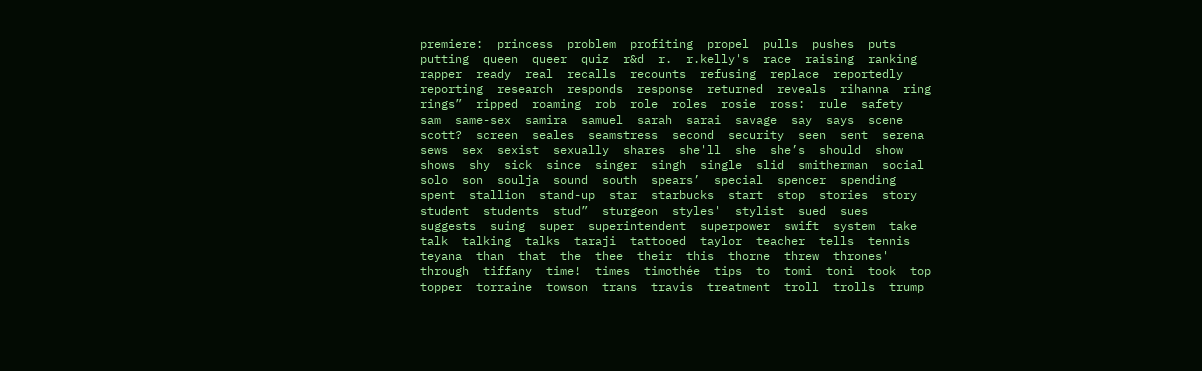premiere:  princess  problem  profiting  propel  pulls  pushes  puts  putting  queen  queer  quiz  r&d  r.  r.kelly's  race  raising  ranking  rapper  ready  real  recalls  recounts  refusing  replace  reportedly  reporting  research  responds  response  returned  reveals  rihanna  ring  rings”  ripped  roaming  rob  role  roles  rosie  ross:  rule  safety  sam  same-sex  samira  samuel  sarah  sarai  savage  say  says  scene  scott?  screen  seales  seamstress  second  security  seen  sent  serena  sews  sex  sexist  sexually  shares  she'll  she  she’s  should  show  shows  shy  sick  since  singer  singh  single  slid  smitherman  social  solo  son  soulja  sound  south  spears’  special  spencer  spending  spent  stallion  stand-up  star  starbucks  start  stop  stories  story  student  students  stud”  sturgeon  styles'  stylist  sued  sues  suggests  suing  super  superintendent  superpower  swift  system  take  talk  talking  talks  taraji  tattooed  taylor  teacher  tells  tennis  teyana  than  that  the  thee  their  this  thorne  threw  thrones'  through  tiffany  time!  times  timothée  tips  to  tomi  toni  took  top  topper  torraine  towson  trans  travis  treatment  troll  trolls  trump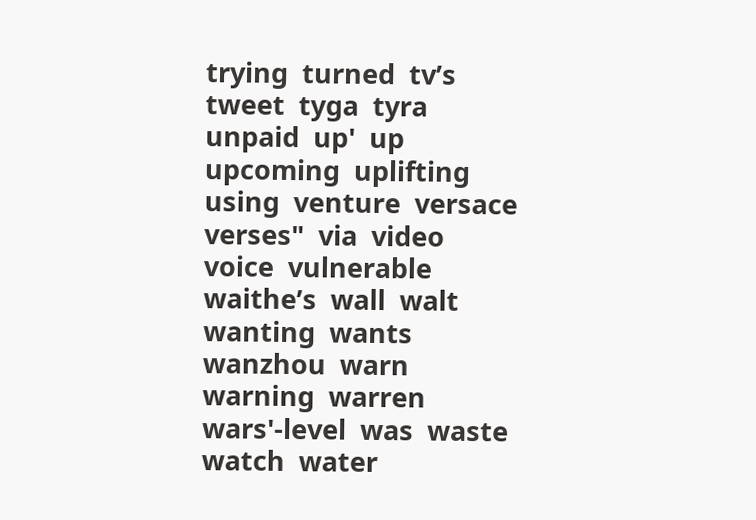trying  turned  tv’s  tweet  tyga  tyra  unpaid  up'  up  upcoming  uplifting  using  venture  versace  verses"  via  video  voice  vulnerable  waithe’s  wall  walt  wanting  wants  wanzhou  warn  warning  warren  wars'-level  was  waste  watch  water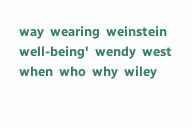way  wearing  weinstein  well-being'  wendy  west  when  who  why  wiley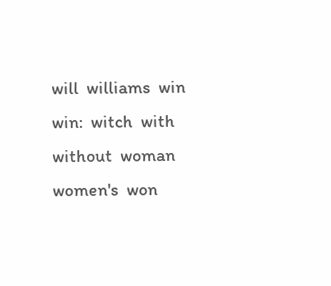will  williams  win  win:  witch  with  without  woman  women's  won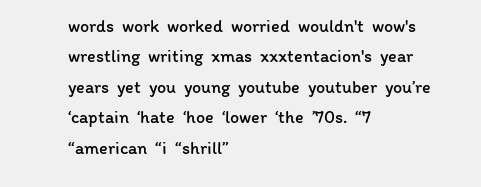words  work  worked  worried  wouldn't  wow's  wrestling  writing  xmas  xxxtentacion's  year  years  yet  you  young  youtube  youtuber  you’re    ‘captain  ‘hate  ‘hoe  ‘lower  ‘the  ’70s.  “7  “american  “i  “shrill”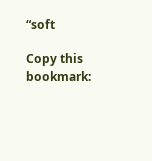“soft

Copy this bookmark: